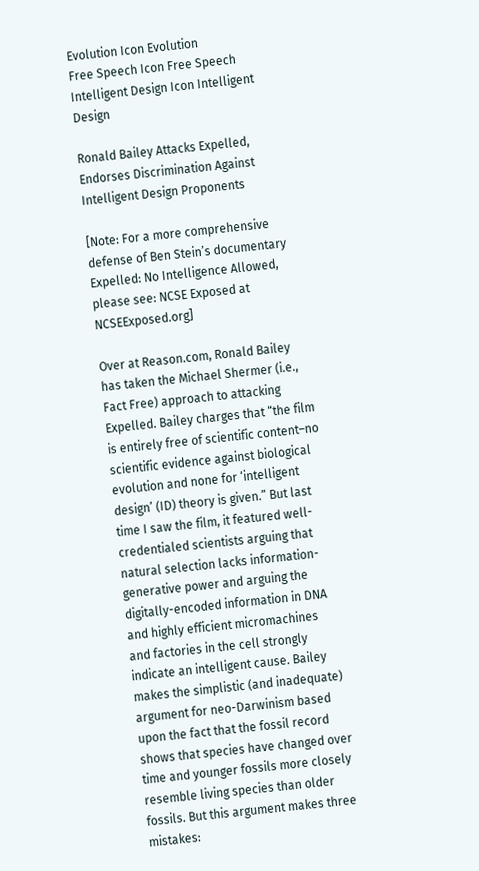Evolution Icon Evolution
Free Speech Icon Free Speech
Intelligent Design Icon Intelligent Design

Ronald Bailey Attacks Expelled, Endorses Discrimination Against Intelligent Design Proponents

[Note: For a more comprehensive defense of Ben Stein’s documentary Expelled: No Intelligence Allowed, please see: NCSE Exposed at NCSEExposed.org]

Over at Reason.com, Ronald Bailey has taken the Michael Shermer (i.e., Fact Free) approach to attacking Expelled. Bailey charges that “the film is entirely free of scientific content–no scientific evidence against biological evolution and none for ‘intelligent design’ (ID) theory is given.” But last time I saw the film, it featured well-credentialed scientists arguing that natural selection lacks information-generative power and arguing the digitally-encoded information in DNA and highly efficient micromachines and factories in the cell strongly indicate an intelligent cause. Bailey makes the simplistic (and inadequate) argument for neo-Darwinism based upon the fact that the fossil record shows that species have changed over time and younger fossils more closely resemble living species than older fossils. But this argument makes three mistakes: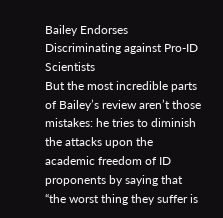Bailey Endorses Discriminating against Pro-ID Scientists
But the most incredible parts of Bailey’s review aren’t those mistakes: he tries to diminish the attacks upon the academic freedom of ID proponents by saying that “the worst thing they suffer is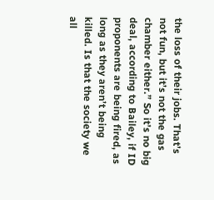the loss of their jobs. That’s not fun, but it’s not the gas chamber either.” So it’s no big deal, according to Bailey, if ID proponents are being fired, as long as they aren’t being killed. Is that the society we all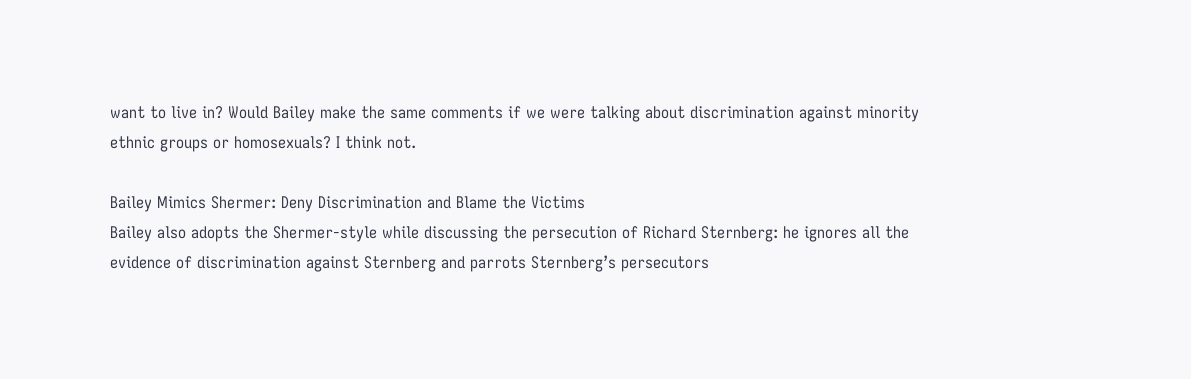want to live in? Would Bailey make the same comments if we were talking about discrimination against minority ethnic groups or homosexuals? I think not.

Bailey Mimics Shermer: Deny Discrimination and Blame the Victims
Bailey also adopts the Shermer-style while discussing the persecution of Richard Sternberg: he ignores all the evidence of discrimination against Sternberg and parrots Sternberg’s persecutors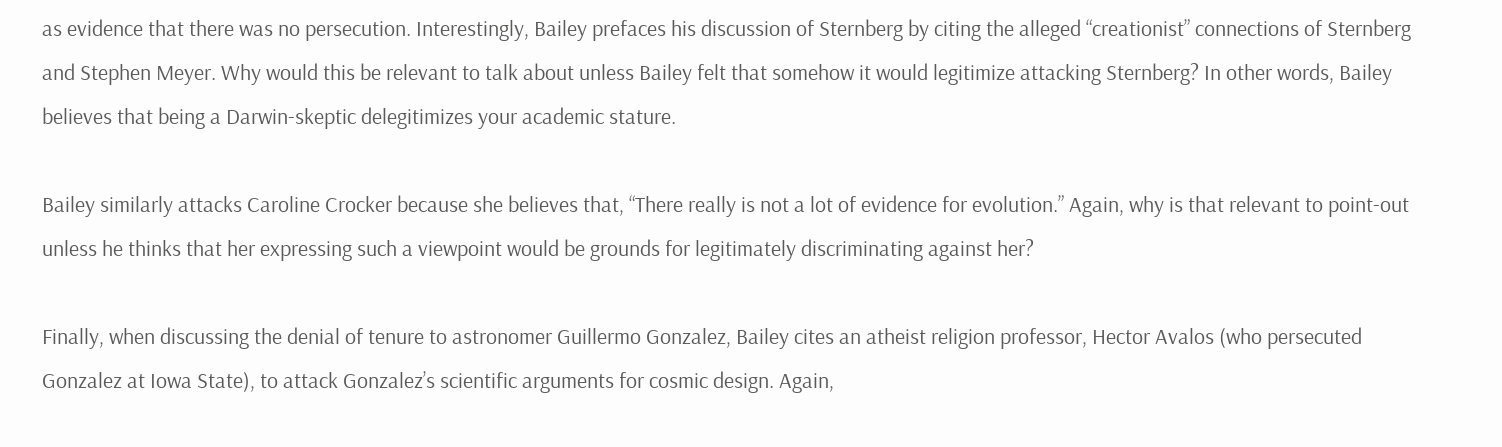as evidence that there was no persecution. Interestingly, Bailey prefaces his discussion of Sternberg by citing the alleged “creationist” connections of Sternberg and Stephen Meyer. Why would this be relevant to talk about unless Bailey felt that somehow it would legitimize attacking Sternberg? In other words, Bailey believes that being a Darwin-skeptic delegitimizes your academic stature.

Bailey similarly attacks Caroline Crocker because she believes that, “There really is not a lot of evidence for evolution.” Again, why is that relevant to point-out unless he thinks that her expressing such a viewpoint would be grounds for legitimately discriminating against her?

Finally, when discussing the denial of tenure to astronomer Guillermo Gonzalez, Bailey cites an atheist religion professor, Hector Avalos (who persecuted Gonzalez at Iowa State), to attack Gonzalez’s scientific arguments for cosmic design. Again,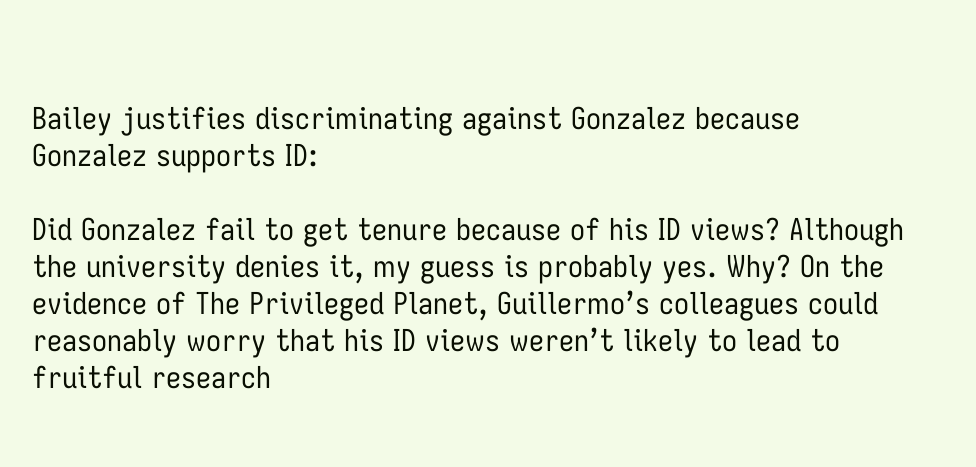Bailey justifies discriminating against Gonzalez because Gonzalez supports ID:

Did Gonzalez fail to get tenure because of his ID views? Although the university denies it, my guess is probably yes. Why? On the evidence of The Privileged Planet, Guillermo’s colleagues could reasonably worry that his ID views weren’t likely to lead to fruitful research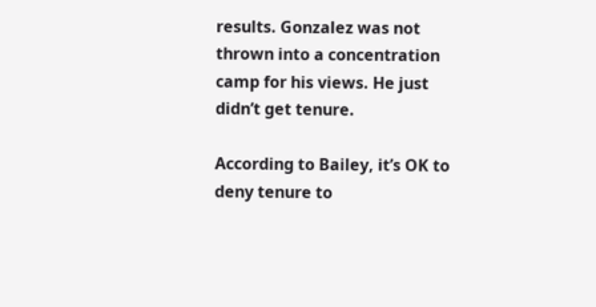results. Gonzalez was not thrown into a concentration camp for his views. He just didn’t get tenure.

According to Bailey, it’s OK to deny tenure to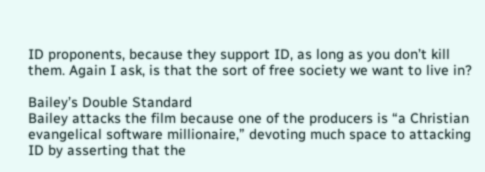ID proponents, because they support ID, as long as you don’t kill them. Again I ask, is that the sort of free society we want to live in?

Bailey’s Double Standard
Bailey attacks the film because one of the producers is “a Christian evangelical software millionaire,” devoting much space to attacking ID by asserting that the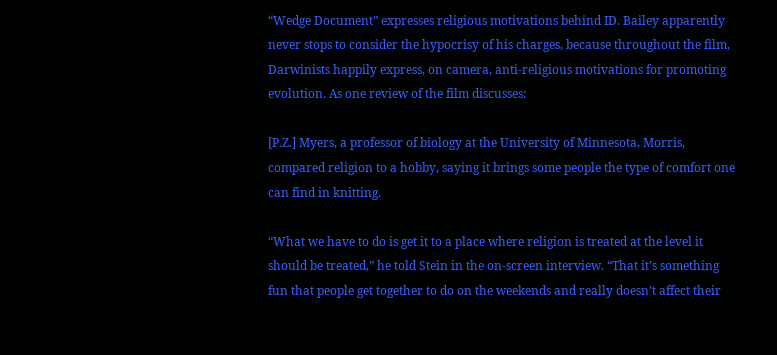“Wedge Document” expresses religious motivations behind ID. Bailey apparently never stops to consider the hypocrisy of his charges, because throughout the film, Darwinists happily express, on camera, anti-religious motivations for promoting evolution. As one review of the film discusses:

[P.Z.] Myers, a professor of biology at the University of Minnesota, Morris, compared religion to a hobby, saying it brings some people the type of comfort one can find in knitting.

“What we have to do is get it to a place where religion is treated at the level it should be treated,” he told Stein in the on-screen interview. “That it’s something fun that people get together to do on the weekends and really doesn’t affect their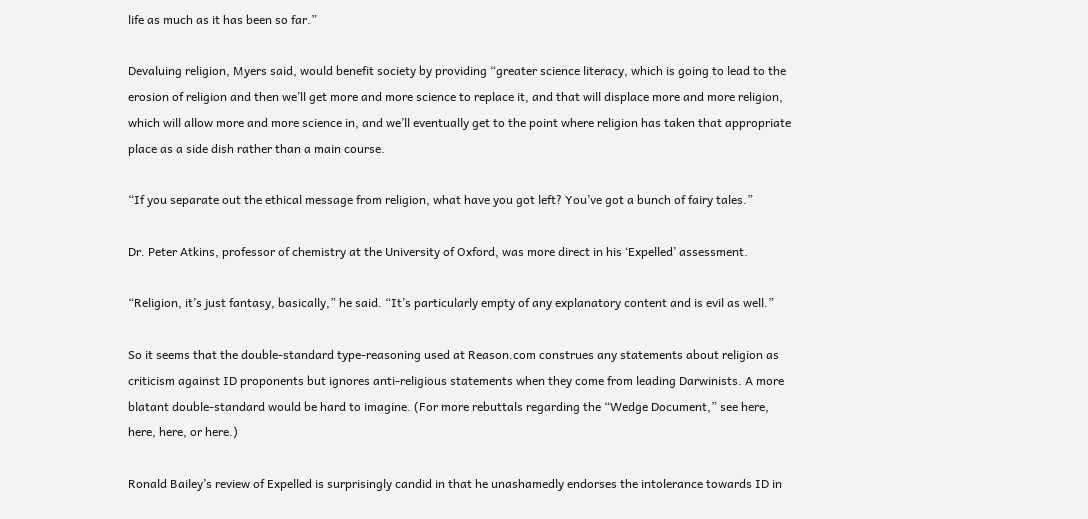life as much as it has been so far.”

Devaluing religion, Myers said, would benefit society by providing “greater science literacy, which is going to lead to the erosion of religion and then we’ll get more and more science to replace it, and that will displace more and more religion, which will allow more and more science in, and we’ll eventually get to the point where religion has taken that appropriate place as a side dish rather than a main course.

“If you separate out the ethical message from religion, what have you got left? You’ve got a bunch of fairy tales.”

Dr. Peter Atkins, professor of chemistry at the University of Oxford, was more direct in his ‘Expelled’ assessment.

“Religion, it’s just fantasy, basically,” he said. “It’s particularly empty of any explanatory content and is evil as well.”

So it seems that the double-standard type-reasoning used at Reason.com construes any statements about religion as criticism against ID proponents but ignores anti-religious statements when they come from leading Darwinists. A more blatant double-standard would be hard to imagine. (For more rebuttals regarding the “Wedge Document,” see here, here, here, or here.)

Ronald Bailey’s review of Expelled is surprisingly candid in that he unashamedly endorses the intolerance towards ID in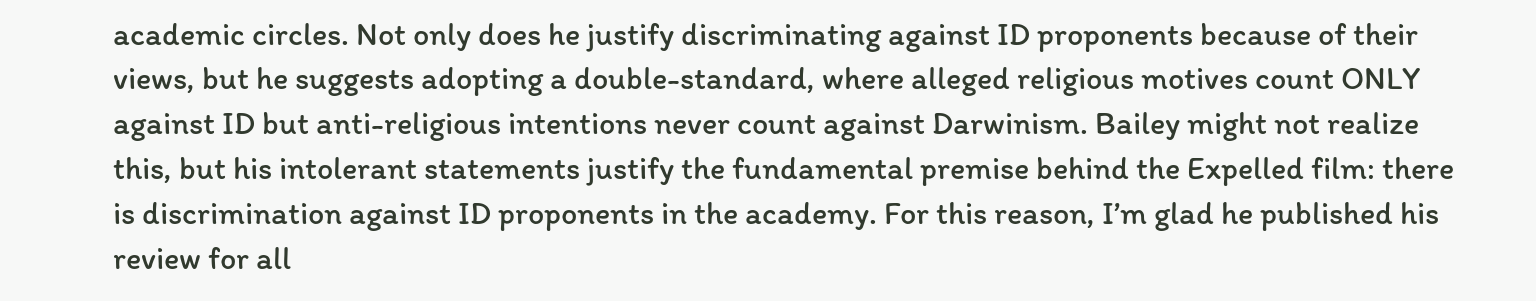academic circles. Not only does he justify discriminating against ID proponents because of their views, but he suggests adopting a double-standard, where alleged religious motives count ONLY against ID but anti-religious intentions never count against Darwinism. Bailey might not realize this, but his intolerant statements justify the fundamental premise behind the Expelled film: there is discrimination against ID proponents in the academy. For this reason, I’m glad he published his review for all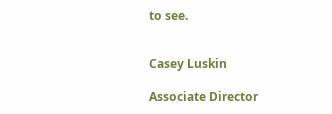to see.


Casey Luskin

Associate Director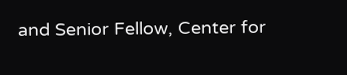and Senior Fellow, Center for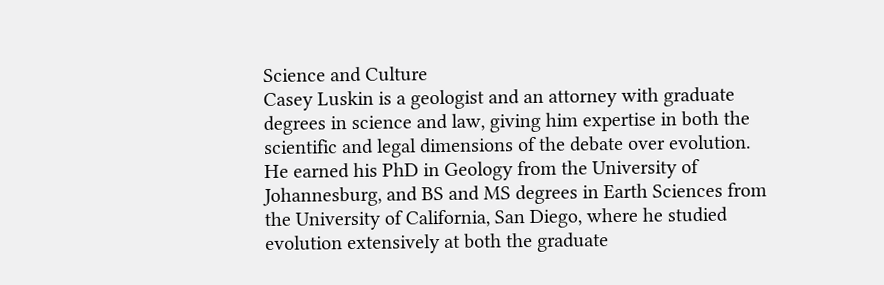Science and Culture
Casey Luskin is a geologist and an attorney with graduate degrees in science and law, giving him expertise in both the scientific and legal dimensions of the debate over evolution. He earned his PhD in Geology from the University of Johannesburg, and BS and MS degrees in Earth Sciences from the University of California, San Diego, where he studied evolution extensively at both the graduate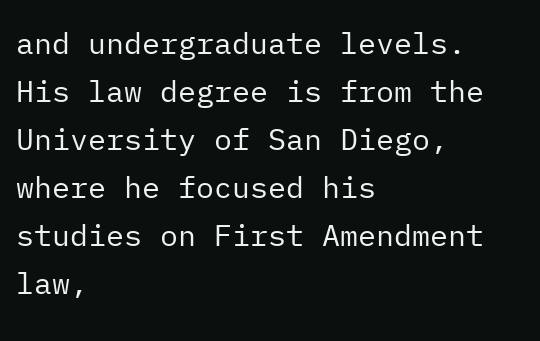and undergraduate levels. His law degree is from the University of San Diego, where he focused his studies on First Amendment law,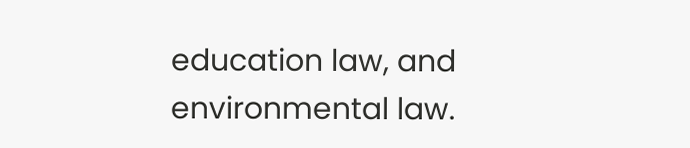education law, and environmental law.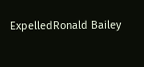ExpelledRonald Bailey